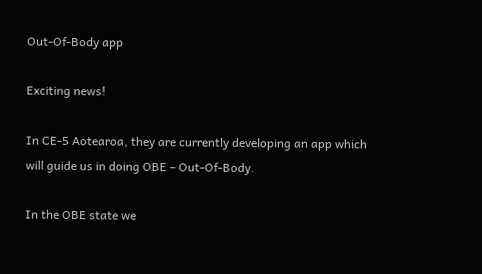Out-Of-Body app

Exciting news!

In CE-5 Aotearoa, they are currently developing an app which will guide us in doing OBE – Out-Of-Body.

In the OBE state we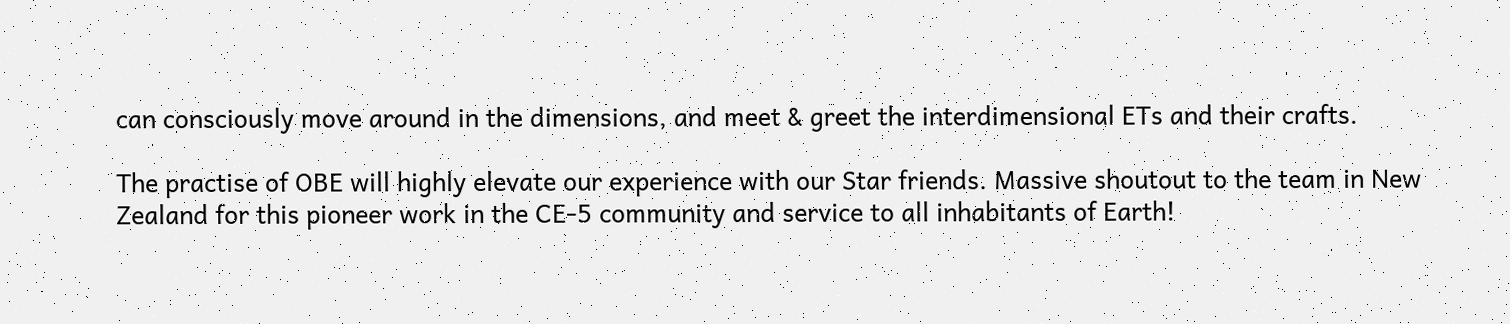can consciously move around in the dimensions, and meet & greet the interdimensional ETs and their crafts.

The practise of OBE will highly elevate our experience with our Star friends. Massive shoutout to the team in New Zealand for this pioneer work in the CE-5 community and service to all inhabitants of Earth!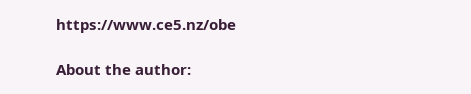https://www.ce5.nz/obe

About the author: